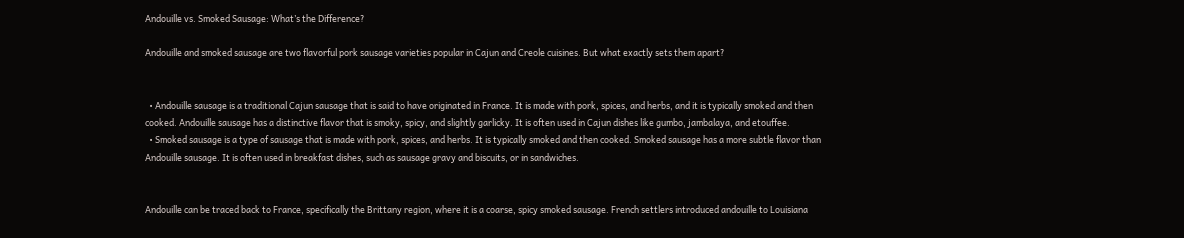Andouille vs. Smoked Sausage: What’s the Difference?

Andouille and smoked sausage are two flavorful pork sausage varieties popular in Cajun and Creole cuisines. But what exactly sets them apart?


  • Andouille sausage is a traditional Cajun sausage that is said to have originated in France. It is made with pork, spices, and herbs, and it is typically smoked and then cooked. Andouille sausage has a distinctive flavor that is smoky, spicy, and slightly garlicky. It is often used in Cajun dishes like gumbo, jambalaya, and etouffee.
  • Smoked sausage is a type of sausage that is made with pork, spices, and herbs. It is typically smoked and then cooked. Smoked sausage has a more subtle flavor than Andouille sausage. It is often used in breakfast dishes, such as sausage gravy and biscuits, or in sandwiches.


Andouille can be traced back to France, specifically the Brittany region, where it is a coarse, spicy smoked sausage. French settlers introduced andouille to Louisiana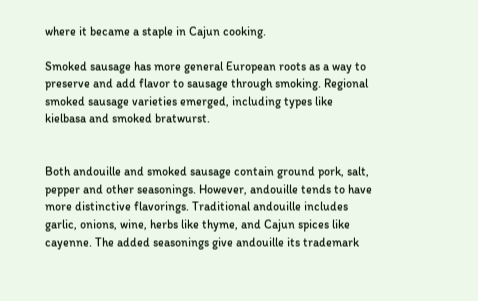where it became a staple in Cajun cooking.

Smoked sausage has more general European roots as a way to preserve and add flavor to sausage through smoking. Regional smoked sausage varieties emerged, including types like kielbasa and smoked bratwurst.


Both andouille and smoked sausage contain ground pork, salt, pepper and other seasonings. However, andouille tends to have more distinctive flavorings. Traditional andouille includes garlic, onions, wine, herbs like thyme, and Cajun spices like cayenne. The added seasonings give andouille its trademark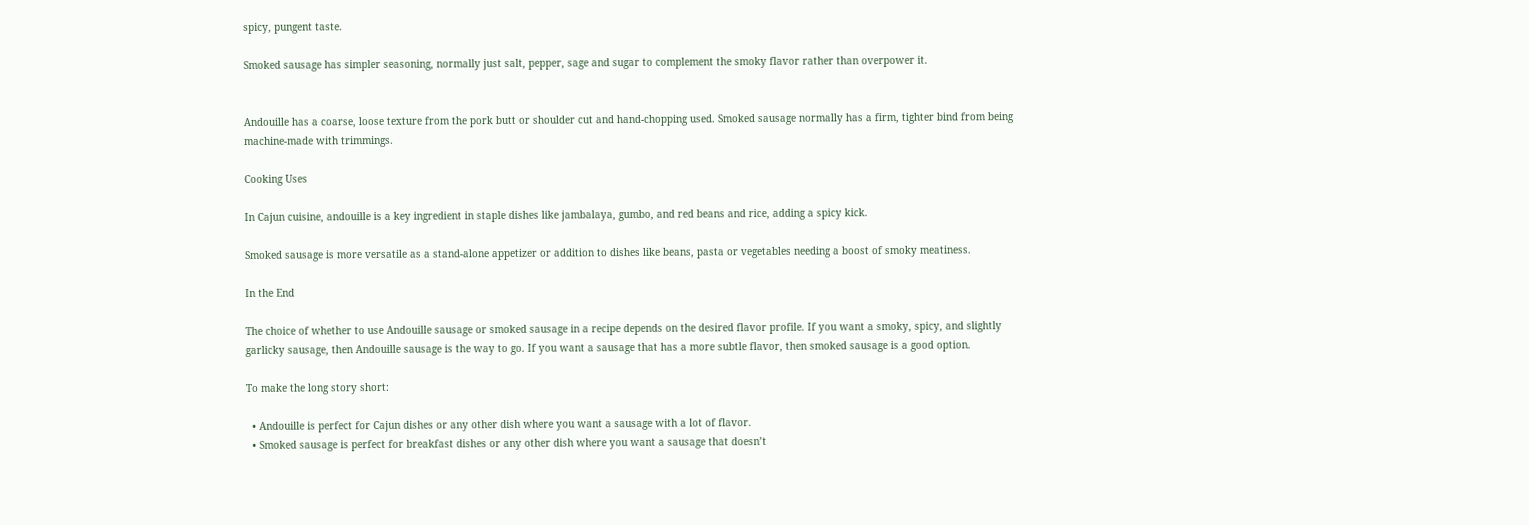spicy, pungent taste.

Smoked sausage has simpler seasoning, normally just salt, pepper, sage and sugar to complement the smoky flavor rather than overpower it.


Andouille has a coarse, loose texture from the pork butt or shoulder cut and hand-chopping used. Smoked sausage normally has a firm, tighter bind from being machine-made with trimmings.

Cooking Uses

In Cajun cuisine, andouille is a key ingredient in staple dishes like jambalaya, gumbo, and red beans and rice, adding a spicy kick.

Smoked sausage is more versatile as a stand-alone appetizer or addition to dishes like beans, pasta or vegetables needing a boost of smoky meatiness.

In the End

The choice of whether to use Andouille sausage or smoked sausage in a recipe depends on the desired flavor profile. If you want a smoky, spicy, and slightly garlicky sausage, then Andouille sausage is the way to go. If you want a sausage that has a more subtle flavor, then smoked sausage is a good option.

To make the long story short:

  • Andouille is perfect for Cajun dishes or any other dish where you want a sausage with a lot of flavor.
  • Smoked sausage is perfect for breakfast dishes or any other dish where you want a sausage that doesn’t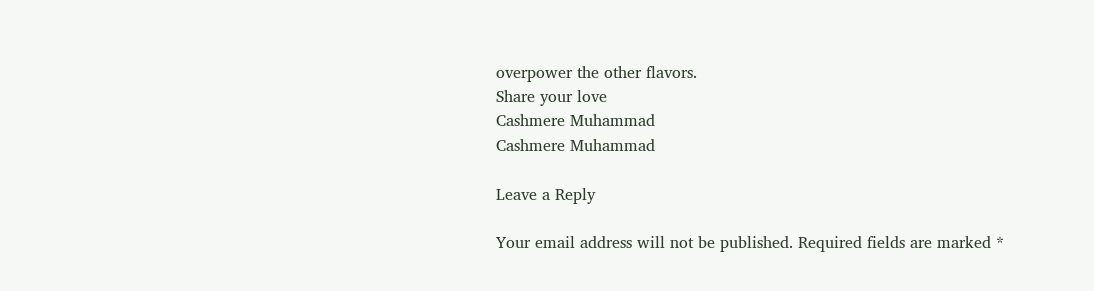overpower the other flavors.
Share your love
Cashmere Muhammad
Cashmere Muhammad

Leave a Reply

Your email address will not be published. Required fields are marked *